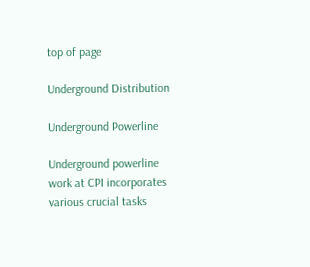top of page

Underground Distribution

Underground Powerline

Underground powerline work at CPI incorporates various crucial tasks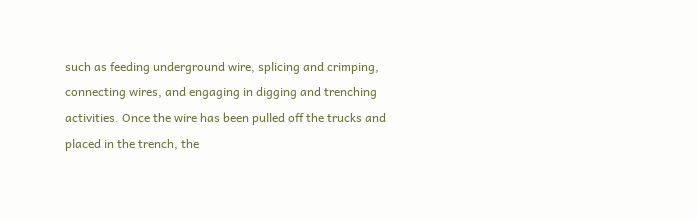such as feeding underground wire, splicing and crimping, connecting wires, and engaging in digging and trenching activities. Once the wire has been pulled off the trucks and placed in the trench, the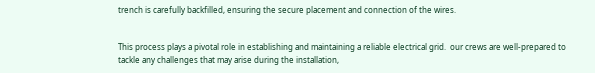trench is carefully backfilled, ensuring the secure placement and connection of the wires.


This process plays a pivotal role in establishing and maintaining a reliable electrical grid.  our crews are well-prepared to tackle any challenges that may arise during the installation,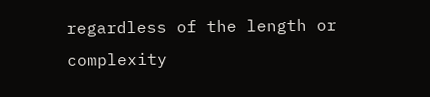regardless of the length or complexity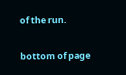of the run.

bottom of page